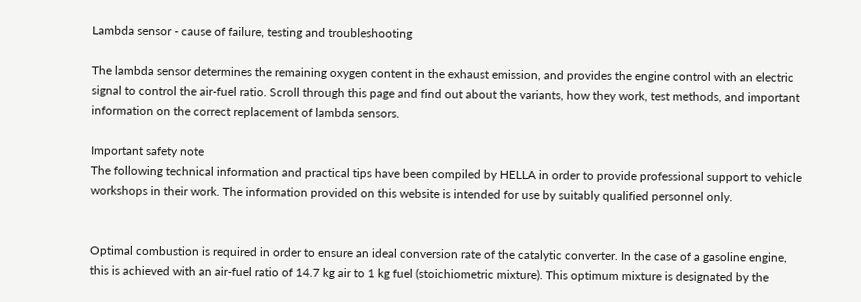Lambda sensor - cause of failure, testing and troubleshooting

The lambda sensor determines the remaining oxygen content in the exhaust emission, and provides the engine control with an electric signal to control the air-fuel ratio. Scroll through this page and find out about the variants, how they work, test methods, and important information on the correct replacement of lambda sensors.

Important safety note
The following technical information and practical tips have been compiled by HELLA in order to provide professional support to vehicle workshops in their work. The information provided on this website is intended for use by suitably qualified personnel only.


Optimal combustion is required in order to ensure an ideal conversion rate of the catalytic converter. In the case of a gasoline engine, this is achieved with an air-fuel ratio of 14.7 kg air to 1 kg fuel (stoichiometric mixture). This optimum mixture is designated by the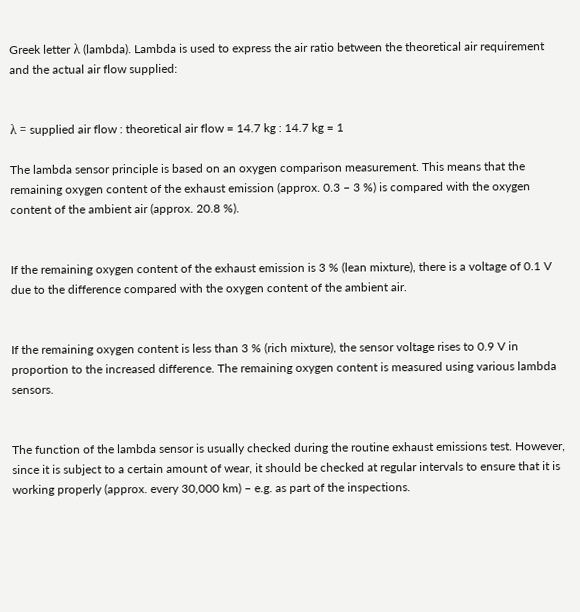Greek letter λ (lambda). Lambda is used to express the air ratio between the theoretical air requirement and the actual air flow supplied:


λ = supplied air flow : theoretical air flow = 14.7 kg : 14.7 kg = 1

The lambda sensor principle is based on an oxygen comparison measurement. This means that the remaining oxygen content of the exhaust emission (approx. 0.3 – 3 %) is compared with the oxygen content of the ambient air (approx. 20.8 %).


If the remaining oxygen content of the exhaust emission is 3 % (lean mixture), there is a voltage of 0.1 V due to the difference compared with the oxygen content of the ambient air.


If the remaining oxygen content is less than 3 % (rich mixture), the sensor voltage rises to 0.9 V in proportion to the increased difference. The remaining oxygen content is measured using various lambda sensors.


The function of the lambda sensor is usually checked during the routine exhaust emissions test. However, since it is subject to a certain amount of wear, it should be checked at regular intervals to ensure that it is working properly (approx. every 30,000 km) – e.g. as part of the inspections.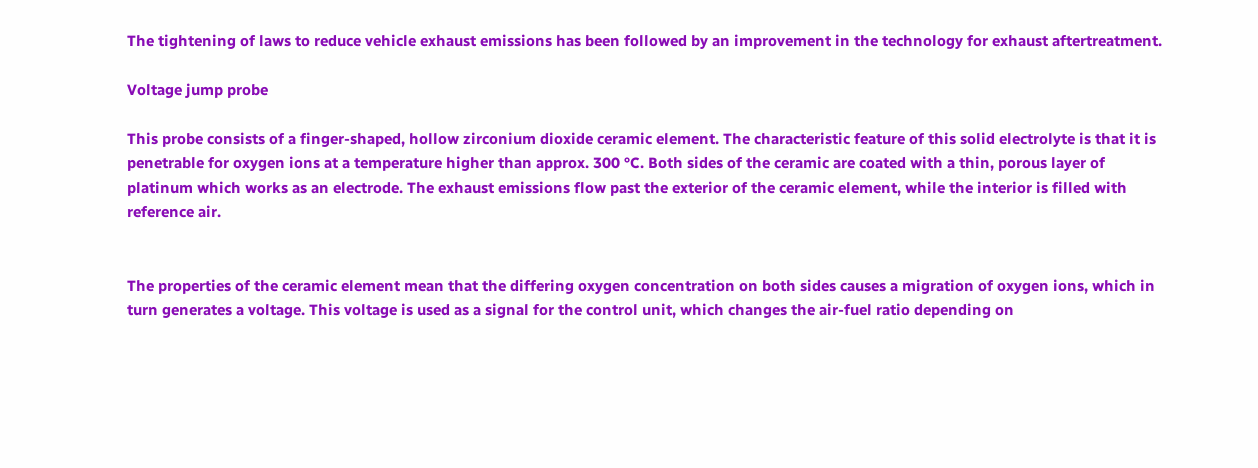The tightening of laws to reduce vehicle exhaust emissions has been followed by an improvement in the technology for exhaust aftertreatment.

Voltage jump probe

This probe consists of a finger-shaped, hollow zirconium dioxide ceramic element. The characteristic feature of this solid electrolyte is that it is penetrable for oxygen ions at a temperature higher than approx. 300 °C. Both sides of the ceramic are coated with a thin, porous layer of platinum which works as an electrode. The exhaust emissions flow past the exterior of the ceramic element, while the interior is filled with reference air.


The properties of the ceramic element mean that the differing oxygen concentration on both sides causes a migration of oxygen ions, which in turn generates a voltage. This voltage is used as a signal for the control unit, which changes the air-fuel ratio depending on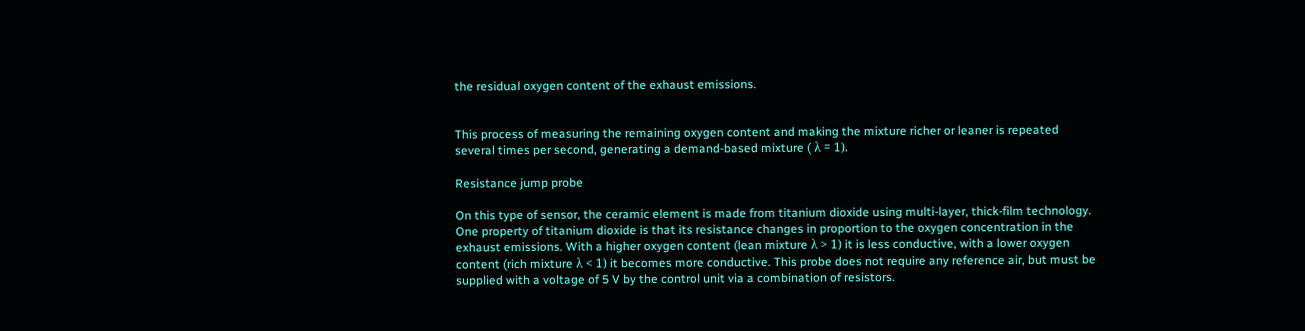the residual oxygen content of the exhaust emissions.


This process of measuring the remaining oxygen content and making the mixture richer or leaner is repeated several times per second, generating a demand-based mixture ( λ = 1).

Resistance jump probe

On this type of sensor, the ceramic element is made from titanium dioxide using multi-layer, thick-film technology. One property of titanium dioxide is that its resistance changes in proportion to the oxygen concentration in the exhaust emissions. With a higher oxygen content (lean mixture λ > 1) it is less conductive, with a lower oxygen content (rich mixture λ < 1) it becomes more conductive. This probe does not require any reference air, but must be supplied with a voltage of 5 V by the control unit via a combination of resistors.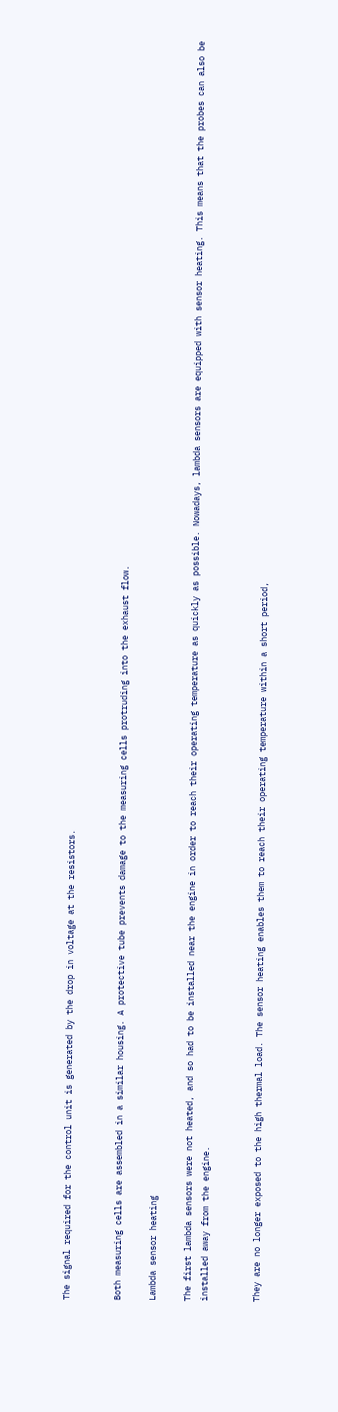The signal required for the control unit is generated by the drop in voltage at the resistors.


Both measuring cells are assembled in a similar housing. A protective tube prevents damage to the measuring cells protruding into the exhaust flow.

Lambda sensor heating

The first lambda sensors were not heated, and so had to be installed near the engine in order to reach their operating temperature as quickly as possible. Nowadays, lambda sensors are equipped with sensor heating. This means that the probes can also be installed away from the engine.


They are no longer exposed to the high thermal load. The sensor heating enables them to reach their operating temperature within a short period,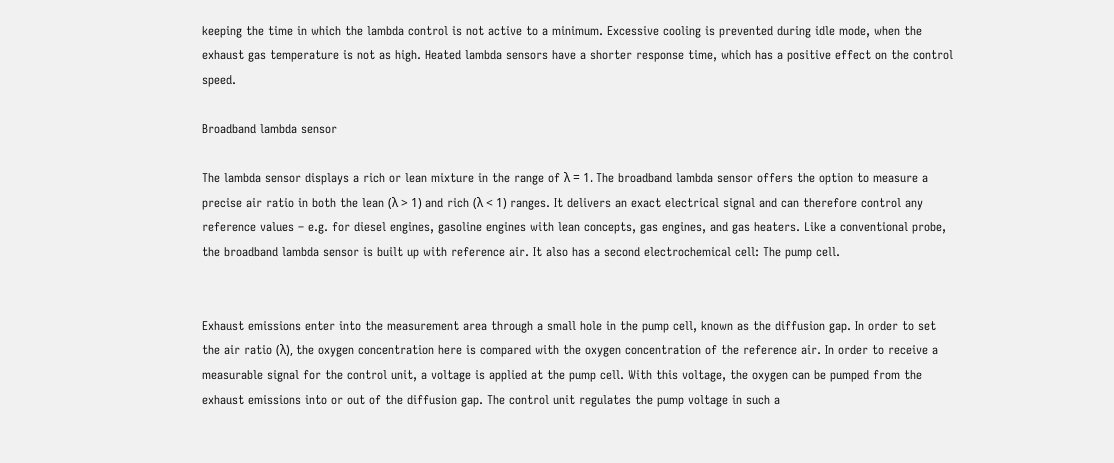keeping the time in which the lambda control is not active to a minimum. Excessive cooling is prevented during idle mode, when the exhaust gas temperature is not as high. Heated lambda sensors have a shorter response time, which has a positive effect on the control speed.

Broadband lambda sensor

The lambda sensor displays a rich or lean mixture in the range of λ = 1. The broadband lambda sensor offers the option to measure a precise air ratio in both the lean (λ > 1) and rich (λ < 1) ranges. It delivers an exact electrical signal and can therefore control any reference values – e.g. for diesel engines, gasoline engines with lean concepts, gas engines, and gas heaters. Like a conventional probe, the broadband lambda sensor is built up with reference air. It also has a second electrochemical cell: The pump cell.


Exhaust emissions enter into the measurement area through a small hole in the pump cell, known as the diffusion gap. In order to set the air ratio (λ), the oxygen concentration here is compared with the oxygen concentration of the reference air. In order to receive a measurable signal for the control unit, a voltage is applied at the pump cell. With this voltage, the oxygen can be pumped from the exhaust emissions into or out of the diffusion gap. The control unit regulates the pump voltage in such a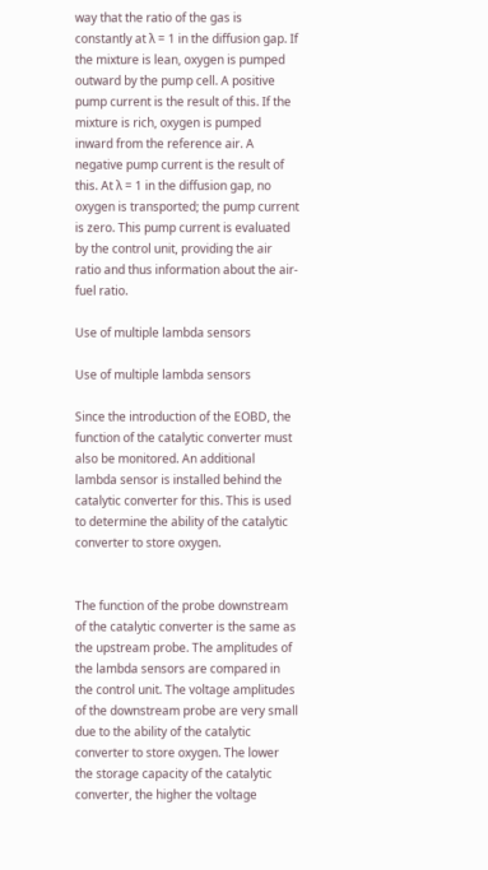way that the ratio of the gas is constantly at λ = 1 in the diffusion gap. If the mixture is lean, oxygen is pumped outward by the pump cell. A positive pump current is the result of this. If the mixture is rich, oxygen is pumped inward from the reference air. A negative pump current is the result of this. At λ = 1 in the diffusion gap, no oxygen is transported; the pump current is zero. This pump current is evaluated by the control unit, providing the air ratio and thus information about the air-fuel ratio.

Use of multiple lambda sensors

Use of multiple lambda sensors

Since the introduction of the EOBD, the function of the catalytic converter must also be monitored. An additional lambda sensor is installed behind the catalytic converter for this. This is used to determine the ability of the catalytic converter to store oxygen.


The function of the probe downstream of the catalytic converter is the same as the upstream probe. The amplitudes of the lambda sensors are compared in the control unit. The voltage amplitudes of the downstream probe are very small due to the ability of the catalytic converter to store oxygen. The lower the storage capacity of the catalytic converter, the higher the voltage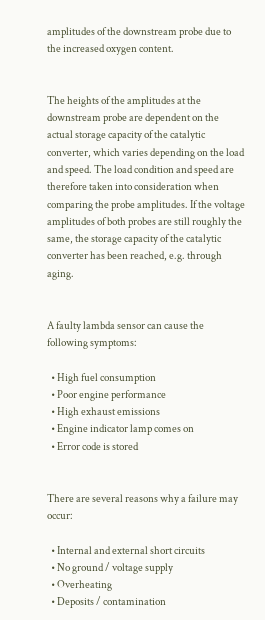amplitudes of the downstream probe due to the increased oxygen content.


The heights of the amplitudes at the downstream probe are dependent on the actual storage capacity of the catalytic converter, which varies depending on the load and speed. The load condition and speed are therefore taken into consideration when comparing the probe amplitudes. If the voltage amplitudes of both probes are still roughly the same, the storage capacity of the catalytic converter has been reached, e.g. through aging.


A faulty lambda sensor can cause the following symptoms:

  • High fuel consumption
  • Poor engine performance
  • High exhaust emissions
  • Engine indicator lamp comes on
  • Error code is stored


There are several reasons why a failure may occur:

  • Internal and external short circuits
  • No ground / voltage supply
  • Overheating
  • Deposits / contamination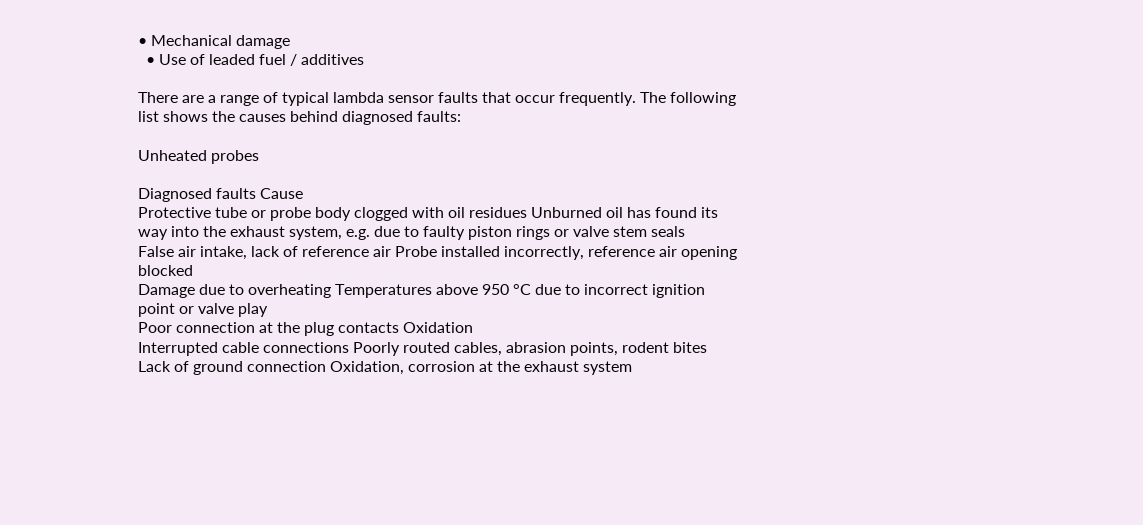• Mechanical damage
  • Use of leaded fuel / additives

There are a range of typical lambda sensor faults that occur frequently. The following list shows the causes behind diagnosed faults:

Unheated probes

Diagnosed faults Cause
Protective tube or probe body clogged with oil residues Unburned oil has found its way into the exhaust system, e.g. due to faulty piston rings or valve stem seals
False air intake, lack of reference air Probe installed incorrectly, reference air opening blocked
Damage due to overheating Temperatures above 950 °C due to incorrect ignition point or valve play
Poor connection at the plug contacts Oxidation
Interrupted cable connections Poorly routed cables, abrasion points, rodent bites
Lack of ground connection Oxidation, corrosion at the exhaust system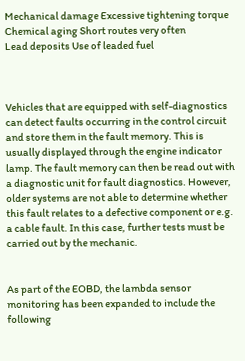Mechanical damage Excessive tightening torque
Chemical aging Short routes very often
Lead deposits Use of leaded fuel



Vehicles that are equipped with self-diagnostics can detect faults occurring in the control circuit and store them in the fault memory. This is usually displayed through the engine indicator lamp. The fault memory can then be read out with a diagnostic unit for fault diagnostics. However, older systems are not able to determine whether this fault relates to a defective component or e.g. a cable fault. In this case, further tests must be carried out by the mechanic.


As part of the EOBD, the lambda sensor monitoring has been expanded to include the following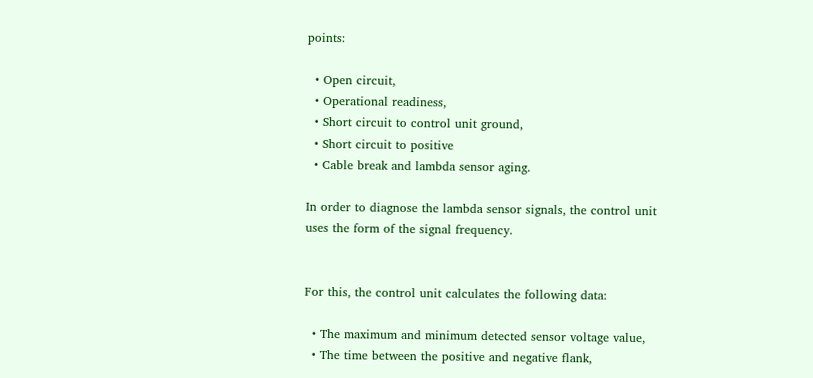points:

  • Open circuit,
  • Operational readiness,
  • Short circuit to control unit ground,
  • Short circuit to positive
  • Cable break and lambda sensor aging.

In order to diagnose the lambda sensor signals, the control unit uses the form of the signal frequency.


For this, the control unit calculates the following data:

  • The maximum and minimum detected sensor voltage value,
  • The time between the positive and negative flank,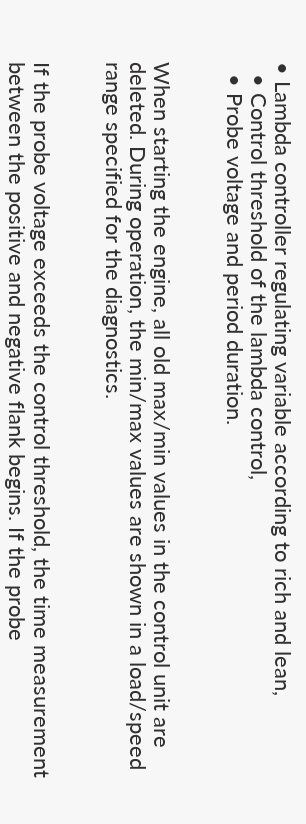• Lambda controller regulating variable according to rich and lean,
  • Control threshold of the lambda control,
  • Probe voltage and period duration.


When starting the engine, all old max/min values in the control unit are deleted. During operation, the min/max values are shown in a load/speed range specified for the diagnostics.


If the probe voltage exceeds the control threshold, the time measurement between the positive and negative flank begins. If the probe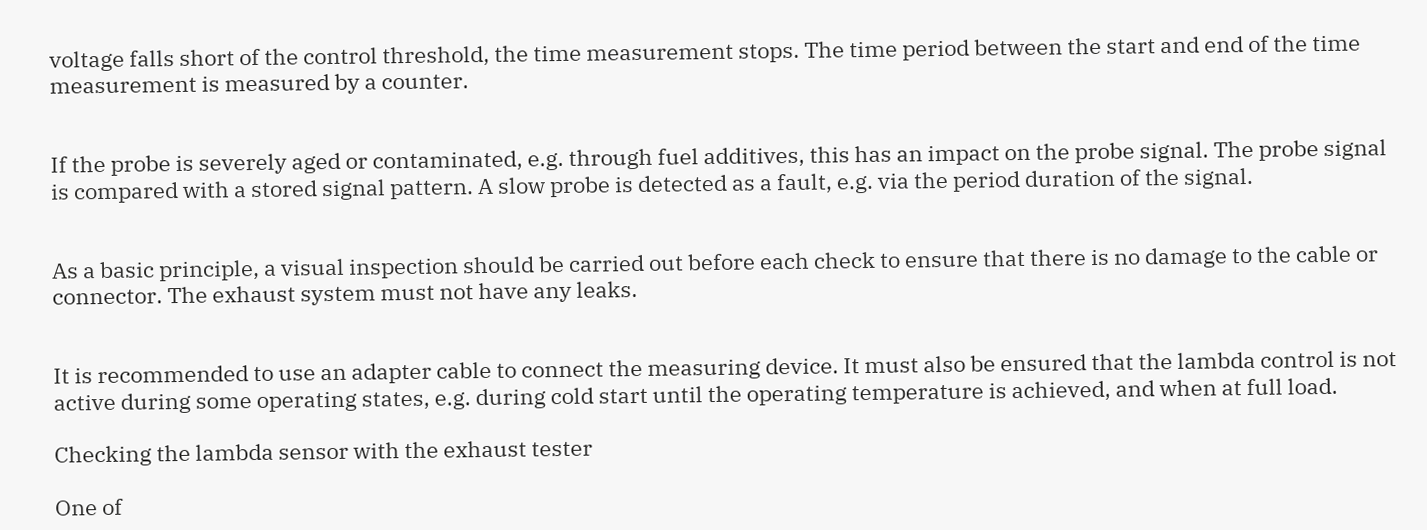voltage falls short of the control threshold, the time measurement stops. The time period between the start and end of the time measurement is measured by a counter.


If the probe is severely aged or contaminated, e.g. through fuel additives, this has an impact on the probe signal. The probe signal is compared with a stored signal pattern. A slow probe is detected as a fault, e.g. via the period duration of the signal.


As a basic principle, a visual inspection should be carried out before each check to ensure that there is no damage to the cable or connector. The exhaust system must not have any leaks.


It is recommended to use an adapter cable to connect the measuring device. It must also be ensured that the lambda control is not active during some operating states, e.g. during cold start until the operating temperature is achieved, and when at full load.

Checking the lambda sensor with the exhaust tester

One of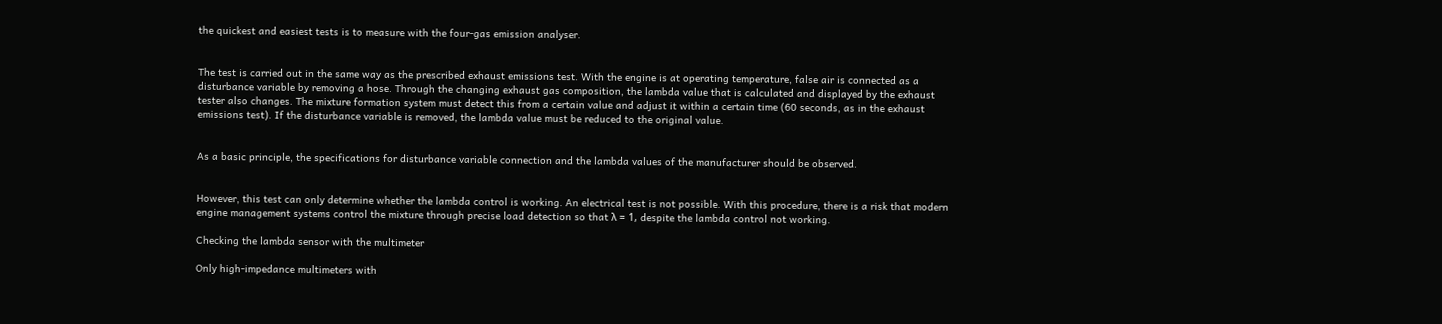the quickest and easiest tests is to measure with the four-gas emission analyser.


The test is carried out in the same way as the prescribed exhaust emissions test. With the engine is at operating temperature, false air is connected as a disturbance variable by removing a hose. Through the changing exhaust gas composition, the lambda value that is calculated and displayed by the exhaust tester also changes. The mixture formation system must detect this from a certain value and adjust it within a certain time (60 seconds, as in the exhaust emissions test). If the disturbance variable is removed, the lambda value must be reduced to the original value.


As a basic principle, the specifications for disturbance variable connection and the lambda values of the manufacturer should be observed.


However, this test can only determine whether the lambda control is working. An electrical test is not possible. With this procedure, there is a risk that modern engine management systems control the mixture through precise load detection so that λ = 1, despite the lambda control not working.

Checking the lambda sensor with the multimeter

Only high-impedance multimeters with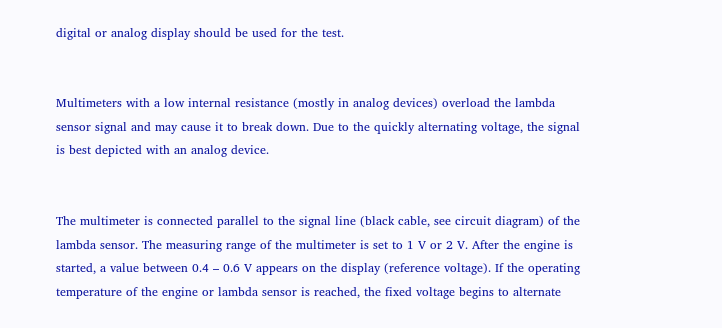digital or analog display should be used for the test.


Multimeters with a low internal resistance (mostly in analog devices) overload the lambda sensor signal and may cause it to break down. Due to the quickly alternating voltage, the signal is best depicted with an analog device.


The multimeter is connected parallel to the signal line (black cable, see circuit diagram) of the lambda sensor. The measuring range of the multimeter is set to 1 V or 2 V. After the engine is started, a value between 0.4 – 0.6 V appears on the display (reference voltage). If the operating temperature of the engine or lambda sensor is reached, the fixed voltage begins to alternate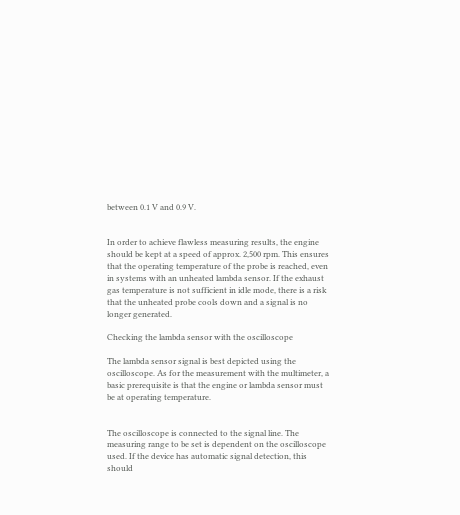between 0.1 V and 0.9 V.


In order to achieve flawless measuring results, the engine should be kept at a speed of approx. 2,500 rpm. This ensures that the operating temperature of the probe is reached, even in systems with an unheated lambda sensor. If the exhaust gas temperature is not sufficient in idle mode, there is a risk that the unheated probe cools down and a signal is no longer generated.

Checking the lambda sensor with the oscilloscope

The lambda sensor signal is best depicted using the oscilloscope. As for the measurement with the multimeter, a basic prerequisite is that the engine or lambda sensor must be at operating temperature.


The oscilloscope is connected to the signal line. The measuring range to be set is dependent on the oscilloscope used. If the device has automatic signal detection, this should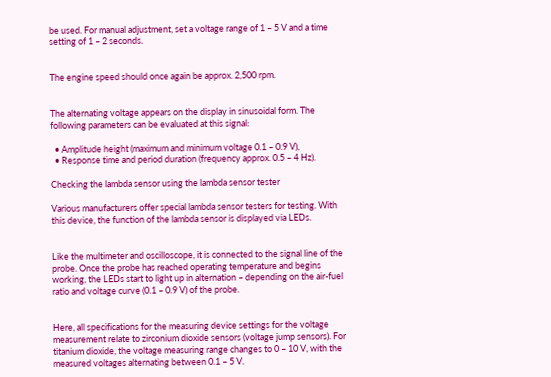be used. For manual adjustment, set a voltage range of 1 – 5 V and a time setting of 1 – 2 seconds.


The engine speed should once again be approx. 2,500 rpm.


The alternating voltage appears on the display in sinusoidal form. The following parameters can be evaluated at this signal:

  • Amplitude height (maximum and minimum voltage 0.1 – 0.9 V),
  • Response time and period duration (frequency approx. 0.5 – 4 Hz).

Checking the lambda sensor using the lambda sensor tester

Various manufacturers offer special lambda sensor testers for testing. With this device, the function of the lambda sensor is displayed via LEDs.


Like the multimeter and oscilloscope, it is connected to the signal line of the probe. Once the probe has reached operating temperature and begins working, the LEDs start to light up in alternation – depending on the air-fuel ratio and voltage curve (0.1 – 0.9 V) of the probe.


Here, all specifications for the measuring device settings for the voltage measurement relate to zirconium dioxide sensors (voltage jump sensors). For titanium dioxide, the voltage measuring range changes to 0 – 10 V, with the measured voltages alternating between 0.1 – 5 V.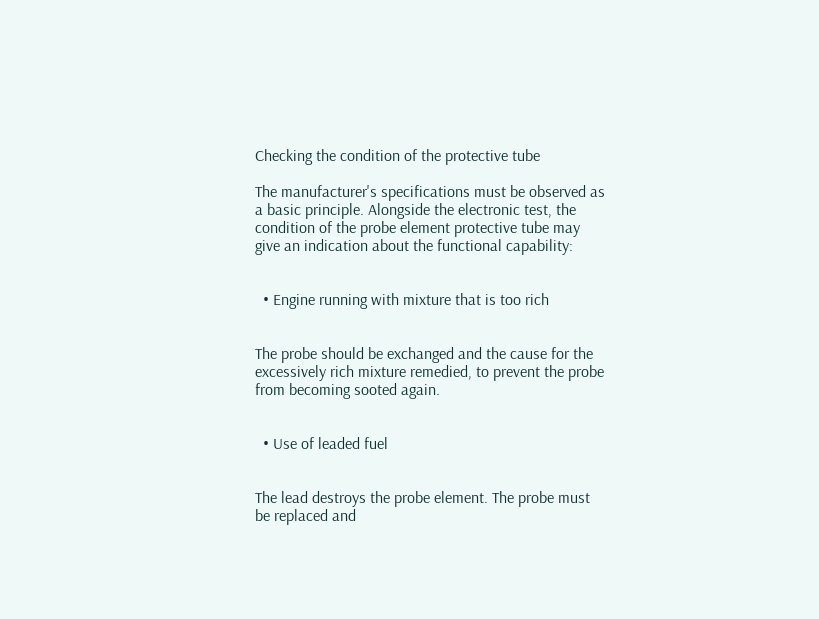Checking the condition of the protective tube

The manufacturer's specifications must be observed as a basic principle. Alongside the electronic test, the condition of the probe element protective tube may give an indication about the functional capability:


  • Engine running with mixture that is too rich


The probe should be exchanged and the cause for the excessively rich mixture remedied, to prevent the probe from becoming sooted again.


  • Use of leaded fuel


The lead destroys the probe element. The probe must be replaced and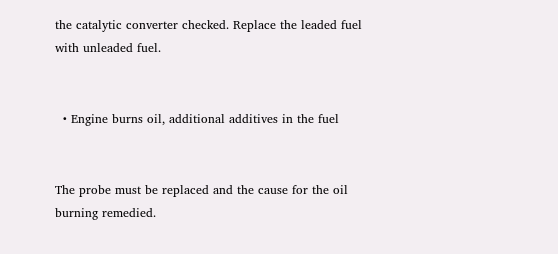the catalytic converter checked. Replace the leaded fuel with unleaded fuel.


  • Engine burns oil, additional additives in the fuel


The probe must be replaced and the cause for the oil burning remedied.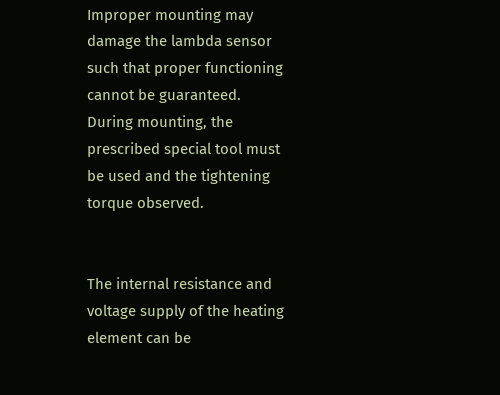Improper mounting may damage the lambda sensor such that proper functioning cannot be guaranteed. During mounting, the prescribed special tool must be used and the tightening torque observed.


The internal resistance and voltage supply of the heating element can be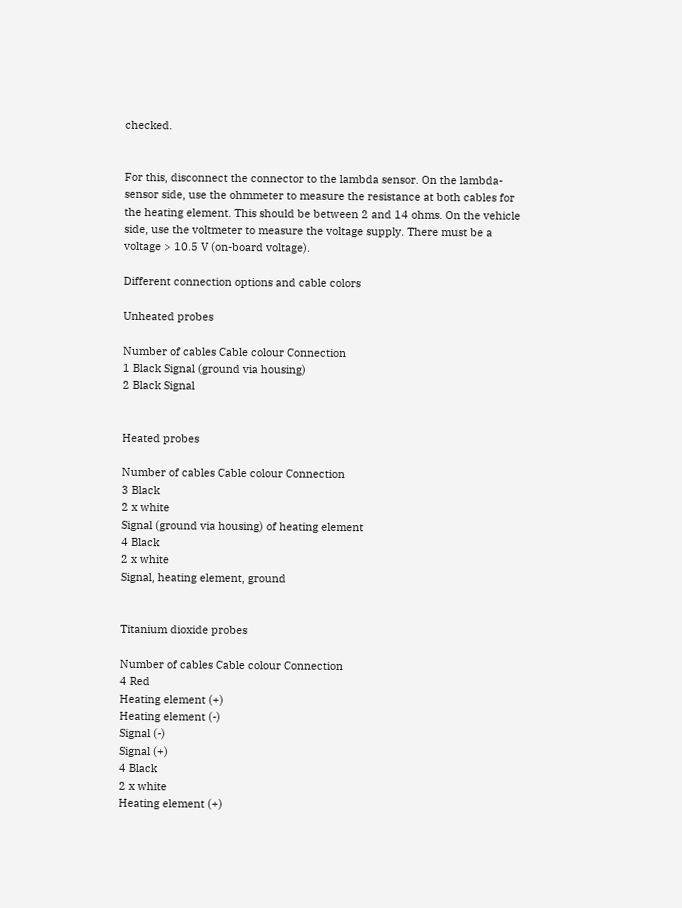checked.


For this, disconnect the connector to the lambda sensor. On the lambda-sensor side, use the ohmmeter to measure the resistance at both cables for the heating element. This should be between 2 and 14 ohms. On the vehicle side, use the voltmeter to measure the voltage supply. There must be a voltage > 10.5 V (on-board voltage).

Different connection options and cable colors

Unheated probes

Number of cables Cable colour Connection
1 Black Signal (ground via housing)
2 Black Signal


Heated probes

Number of cables Cable colour Connection
3 Black
2 x white
Signal (ground via housing) of heating element
4 Black
2 x white
Signal, heating element, ground


Titanium dioxide probes

Number of cables Cable colour Connection
4 Red
Heating element (+)
Heating element (-)
Signal (-)
Signal (+)
4 Black
2 x white
Heating element (+)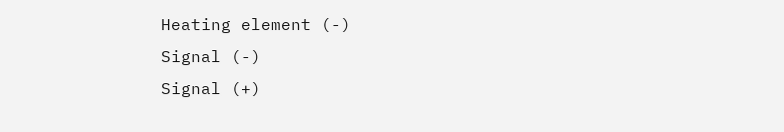Heating element (-)
Signal (-)
Signal (+)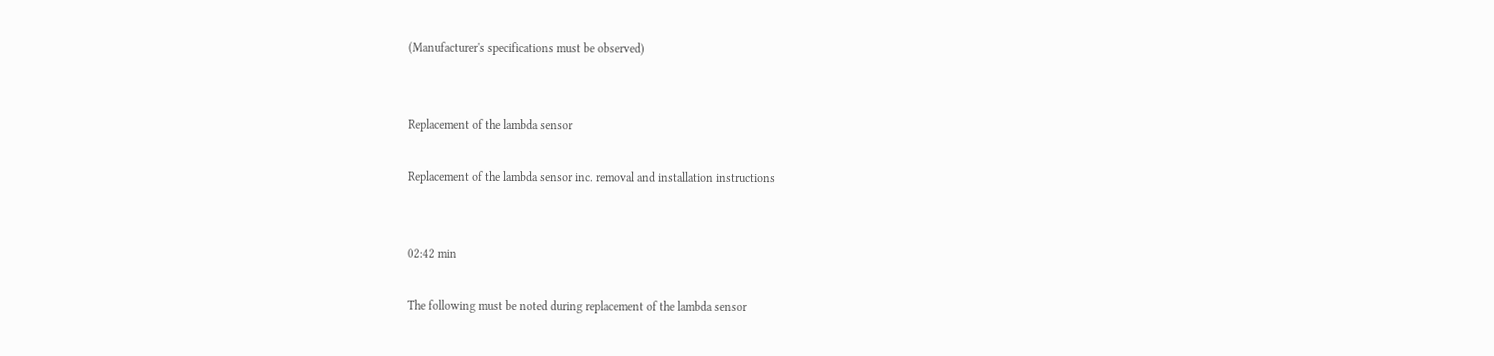(Manufacturer's specifications must be observed)


Replacement of the lambda sensor

Replacement of the lambda sensor inc. removal and installation instructions


02:42 min

The following must be noted during replacement of the lambda sensor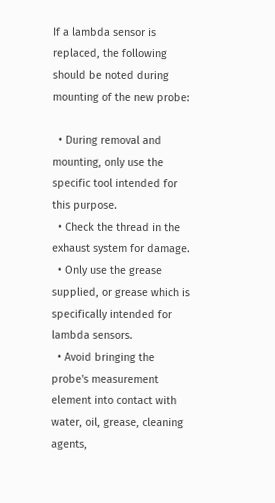If a lambda sensor is replaced, the following should be noted during mounting of the new probe:

  • During removal and mounting, only use the specific tool intended for this purpose.
  • Check the thread in the exhaust system for damage.
  • Only use the grease supplied, or grease which is specifically intended for lambda sensors.
  • Avoid bringing the probe's measurement element into contact with water, oil, grease, cleaning agents,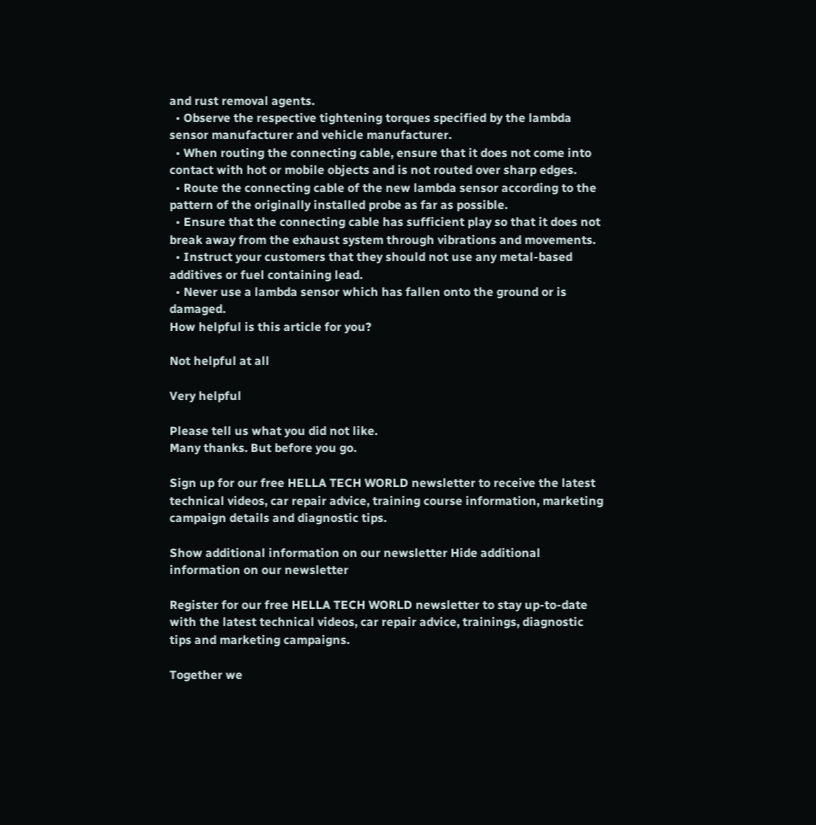and rust removal agents.
  • Observe the respective tightening torques specified by the lambda sensor manufacturer and vehicle manufacturer.
  • When routing the connecting cable, ensure that it does not come into contact with hot or mobile objects and is not routed over sharp edges.
  • Route the connecting cable of the new lambda sensor according to the pattern of the originally installed probe as far as possible.
  • Ensure that the connecting cable has sufficient play so that it does not break away from the exhaust system through vibrations and movements.
  • Instruct your customers that they should not use any metal-based additives or fuel containing lead.
  • Never use a lambda sensor which has fallen onto the ground or is damaged.
How helpful is this article for you?

Not helpful at all

Very helpful

Please tell us what you did not like.
Many thanks. But before you go.

Sign up for our free HELLA TECH WORLD newsletter to receive the latest technical videos, car repair advice, training course information, marketing campaign details and diagnostic tips.

Show additional information on our newsletter Hide additional information on our newsletter

Register for our free HELLA TECH WORLD newsletter to stay up-to-date with the latest technical videos, car repair advice, trainings, diagnostic tips and marketing campaigns.

Together we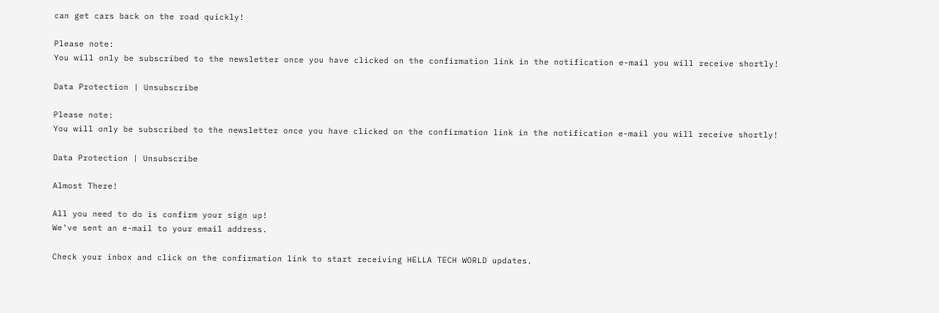can get cars back on the road quickly!

Please note:
You will only be subscribed to the newsletter once you have clicked on the confirmation link in the notification e-mail you will receive shortly!

Data Protection | Unsubscribe

Please note:
You will only be subscribed to the newsletter once you have clicked on the confirmation link in the notification e-mail you will receive shortly!

Data Protection | Unsubscribe

Almost There!

All you need to do is confirm your sign up!
We've sent an e-mail to your email address.

Check your inbox and click on the confirmation link to start receiving HELLA TECH WORLD updates.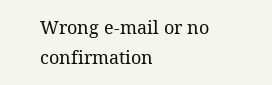Wrong e-mail or no confirmation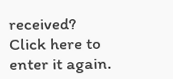received?
Click here to enter it again.